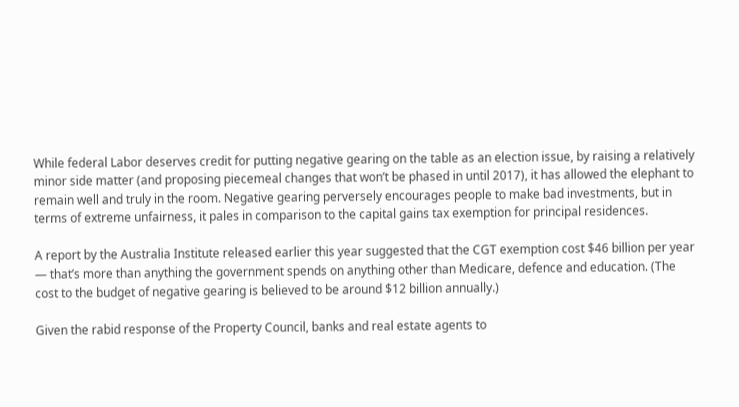While federal Labor deserves credit for putting negative gearing on the table as an election issue, by raising a relatively minor side matter (and proposing piecemeal changes that won’t be phased in until 2017), it has allowed the elephant to remain well and truly in the room. Negative gearing perversely encourages people to make bad investments, but in terms of extreme unfairness, it pales in comparison to the capital gains tax exemption for principal residences.

A report by the Australia Institute released earlier this year suggested that the CGT exemption cost $46 billion per year — that’s more than anything the government spends on anything other than Medicare, defence and education. (The cost to the budget of negative gearing is believed to be around $12 billion annually.)

Given the rabid response of the Property Council, banks and real estate agents to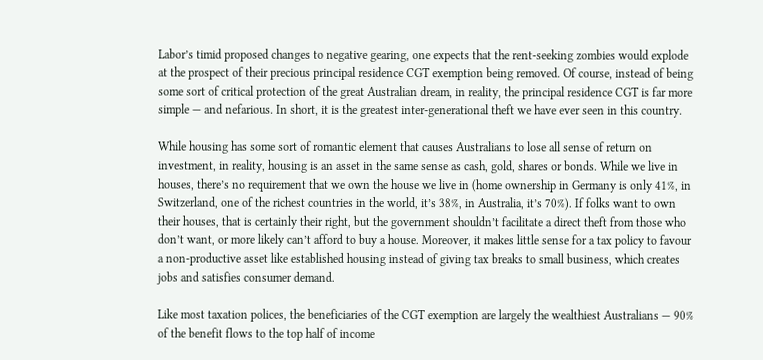Labor’s timid proposed changes to negative gearing, one expects that the rent-seeking zombies would explode at the prospect of their precious principal residence CGT exemption being removed. Of course, instead of being some sort of critical protection of the great Australian dream, in reality, the principal residence CGT is far more simple — and nefarious. In short, it is the greatest inter-generational theft we have ever seen in this country.

While housing has some sort of romantic element that causes Australians to lose all sense of return on investment, in reality, housing is an asset in the same sense as cash, gold, shares or bonds. While we live in houses, there’s no requirement that we own the house we live in (home ownership in Germany is only 41%, in Switzerland, one of the richest countries in the world, it’s 38%, in Australia, it’s 70%). If folks want to own their houses, that is certainly their right, but the government shouldn’t facilitate a direct theft from those who don’t want, or more likely can’t afford to buy a house. Moreover, it makes little sense for a tax policy to favour a non-productive asset like established housing instead of giving tax breaks to small business, which creates jobs and satisfies consumer demand.

Like most taxation polices, the beneficiaries of the CGT exemption are largely the wealthiest Australians — 90% of the benefit flows to the top half of income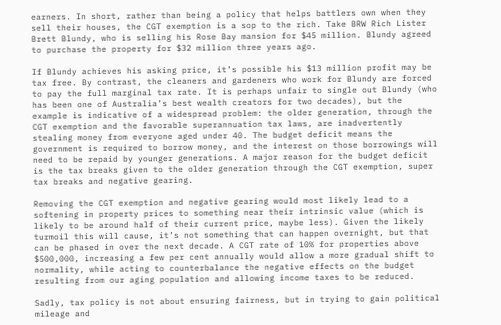earners. In short, rather than being a policy that helps battlers own when they sell their houses, the CGT exemption is a sop to the rich. Take BRW Rich Lister Brett Blundy, who is selling his Rose Bay mansion for $45 million. Blundy agreed to purchase the property for $32 million three years ago.

If Blundy achieves his asking price, it’s possible his $13 million profit may be tax free. By contrast, the cleaners and gardeners who work for Blundy are forced to pay the full marginal tax rate. It is perhaps unfair to single out Blundy (who has been one of Australia’s best wealth creators for two decades), but the example is indicative of a widespread problem: the older generation, through the CGT exemption and the favorable superannuation tax laws, are inadvertently stealing money from everyone aged under 40. The budget deficit means the government is required to borrow money, and the interest on those borrowings will need to be repaid by younger generations. A major reason for the budget deficit is the tax breaks given to the older generation through the CGT exemption, super tax breaks and negative gearing.

Removing the CGT exemption and negative gearing would most likely lead to a softening in property prices to something near their intrinsic value (which is likely to be around half of their current price, maybe less). Given the likely turmoil this will cause, it’s not something that can happen overnight, but that can be phased in over the next decade. A CGT rate of 10% for properties above $500,000, increasing a few per cent annually would allow a more gradual shift to normality, while acting to counterbalance the negative effects on the budget resulting from our aging population and allowing income taxes to be reduced.

Sadly, tax policy is not about ensuring fairness, but in trying to gain political mileage and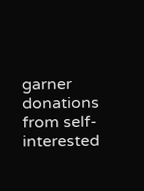garner donations from self-interested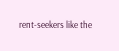rent-seekers like the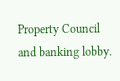Property Council and banking lobby.